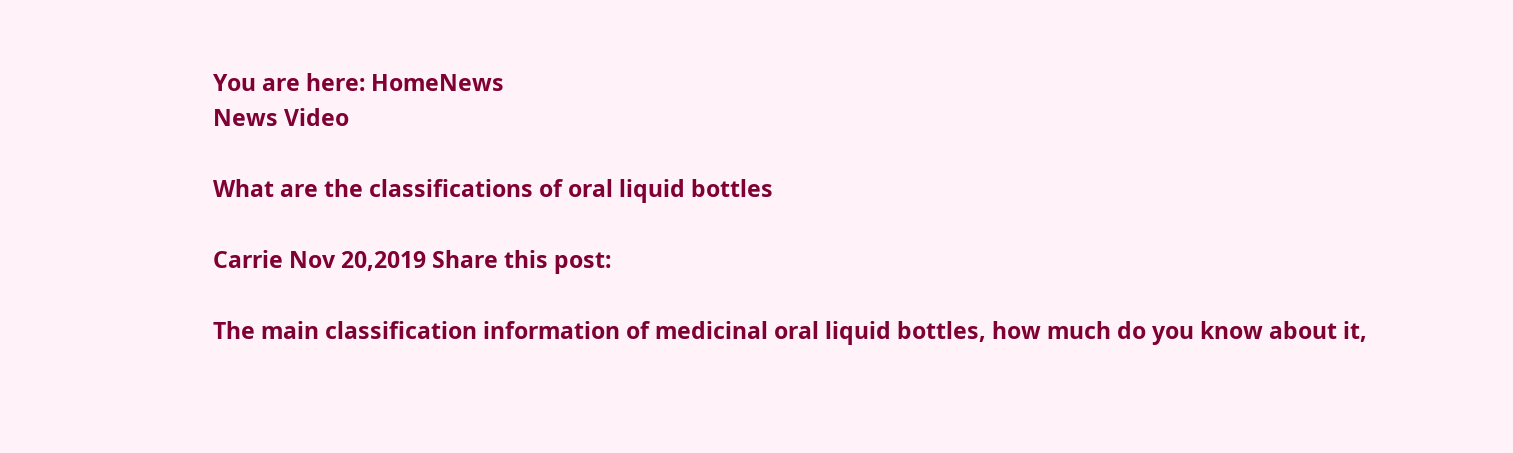You are here: HomeNews
News Video

What are the classifications of oral liquid bottles

Carrie Nov 20,2019 Share this post:

The main classification information of medicinal oral liquid bottles, how much do you know about it,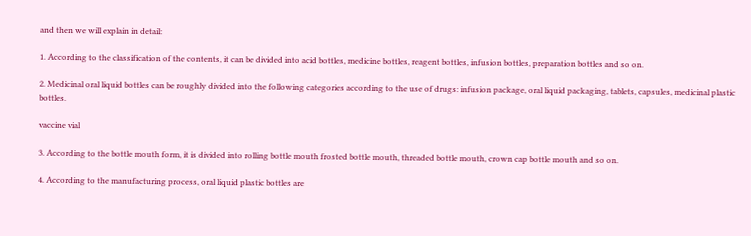and then we will explain in detail:

1. According to the classification of the contents, it can be divided into acid bottles, medicine bottles, reagent bottles, infusion bottles, preparation bottles and so on.

2. Medicinal oral liquid bottles can be roughly divided into the following categories according to the use of drugs: infusion package, oral liquid packaging, tablets, capsules, medicinal plastic bottles.

vaccine vial

3. According to the bottle mouth form, it is divided into rolling bottle mouth frosted bottle mouth, threaded bottle mouth, crown cap bottle mouth and so on.

4. According to the manufacturing process, oral liquid plastic bottles are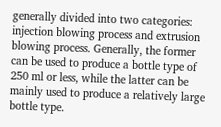generally divided into two categories: injection blowing process and extrusion blowing process. Generally, the former can be used to produce a bottle type of 250 ml or less, while the latter can be mainly used to produce a relatively large bottle type.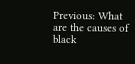Previous: What are the causes of black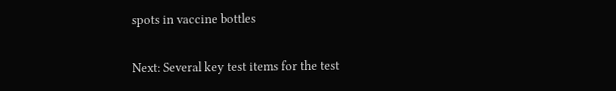spots in vaccine bottles

Next: Several key test items for the test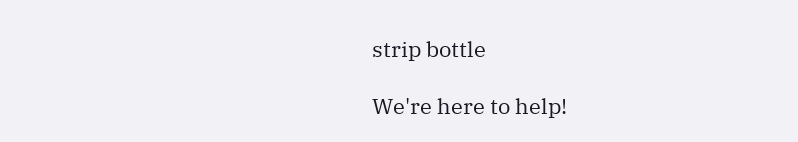strip bottle

We're here to help!